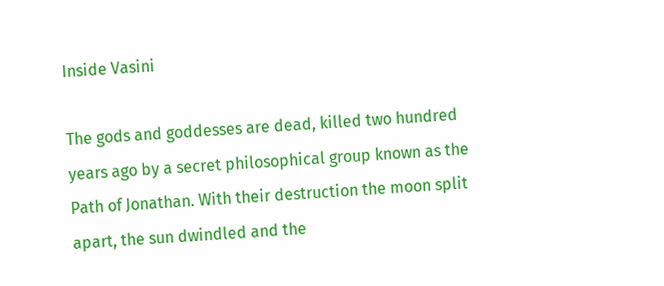Inside Vasini

The gods and goddesses are dead, killed two hundred years ago by a secret philosophical group known as the Path of Jonathan. With their destruction the moon split apart, the sun dwindled and the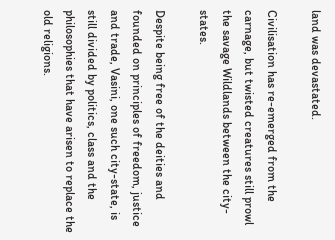land was devastated.

Civilisation has re-emerged from the carnage, but twisted creatures still prowl the savage Wildlands between the city-states.

Despite being free of the deities and founded on principles of freedom, justice and trade, Vasini, one such city-state, is still divided by politics, class and the philosophies that have arisen to replace the old religions.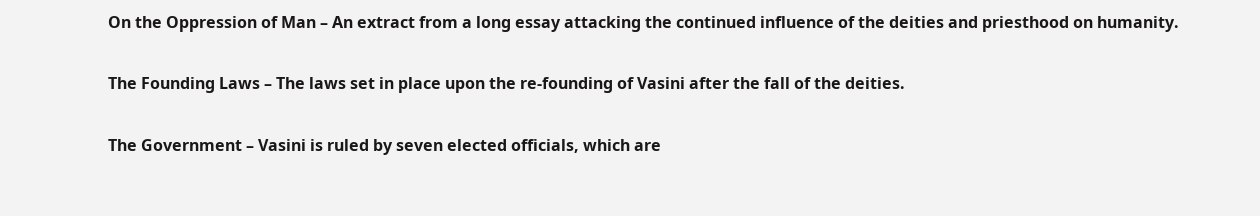On the Oppression of Man – An extract from a long essay attacking the continued influence of the deities and priesthood on humanity.

The Founding Laws – The laws set in place upon the re-founding of Vasini after the fall of the deities.

The Government – Vasini is ruled by seven elected officials, which are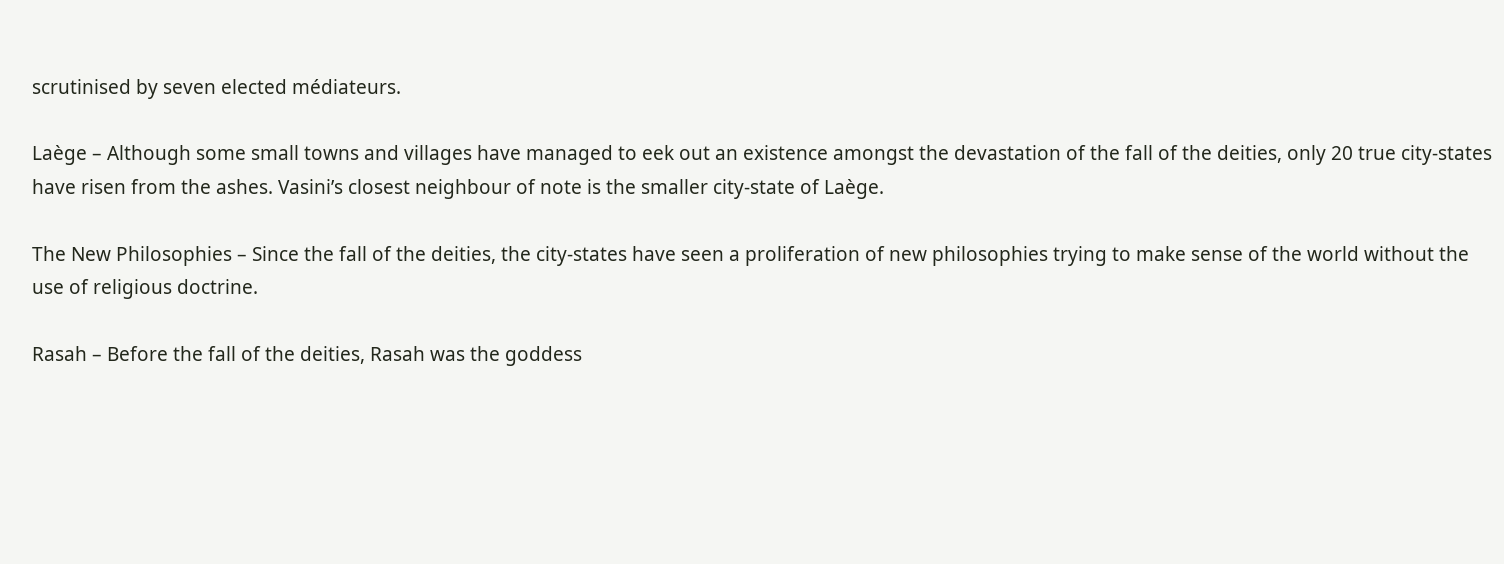scrutinised by seven elected médiateurs.

Laège – Although some small towns and villages have managed to eek out an existence amongst the devastation of the fall of the deities, only 20 true city-states have risen from the ashes. Vasini’s closest neighbour of note is the smaller city-state of Laège.

The New Philosophies – Since the fall of the deities, the city-states have seen a proliferation of new philosophies trying to make sense of the world without the use of religious doctrine.

Rasah – Before the fall of the deities, Rasah was the goddess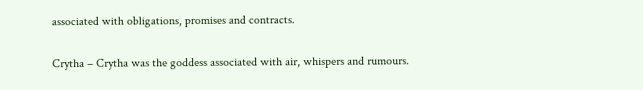associated with obligations, promises and contracts.

Crytha – Crytha was the goddess associated with air, whispers and rumours.